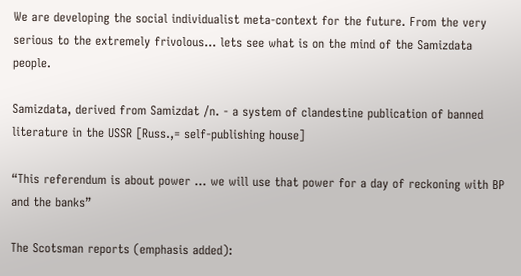We are developing the social individualist meta-context for the future. From the very serious to the extremely frivolous... lets see what is on the mind of the Samizdata people.

Samizdata, derived from Samizdat /n. - a system of clandestine publication of banned literature in the USSR [Russ.,= self-publishing house]

“This referendum is about power … we will use that power for a day of reckoning with BP and the banks”

The Scotsman reports (emphasis added):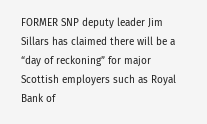FORMER SNP deputy leader Jim Sillars has claimed there will be a “day of reckoning” for major Scottish employers such as Royal Bank of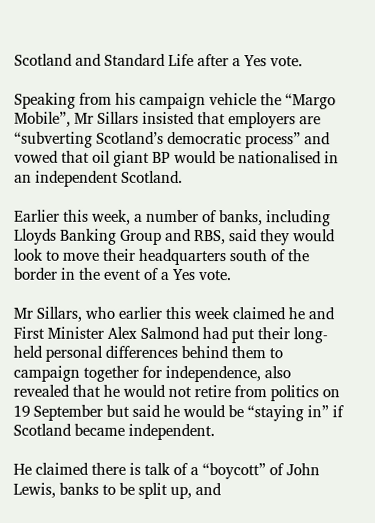Scotland and Standard Life after a Yes vote.

Speaking from his campaign vehicle the “Margo Mobile”, Mr Sillars insisted that employers are “subverting Scotland’s democratic process” and vowed that oil giant BP would be nationalised in an independent Scotland.

Earlier this week, a number of banks, including Lloyds Banking Group and RBS, said they would look to move their headquarters south of the border in the event of a Yes vote.

Mr Sillars, who earlier this week claimed he and First Minister Alex Salmond had put their long-held personal differences behind them to campaign together for independence, also revealed that he would not retire from politics on 19 September but said he would be “staying in” if Scotland became independent.

He claimed there is talk of a “boycott” of John Lewis, banks to be split up, and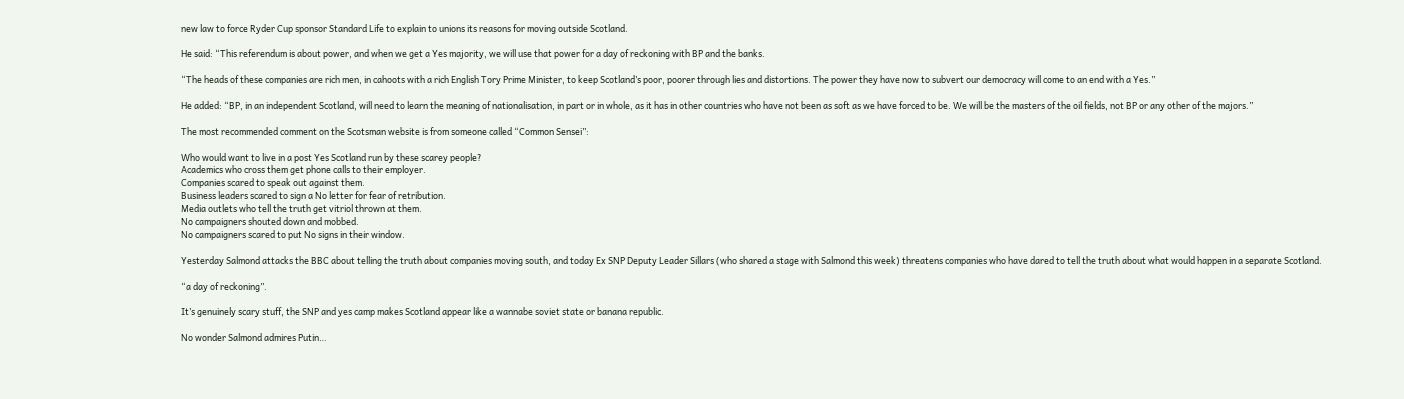new law to force Ryder Cup sponsor Standard Life to explain to unions its reasons for moving outside Scotland.

He said: “This referendum is about power, and when we get a Yes majority, we will use that power for a day of reckoning with BP and the banks.

“The heads of these companies are rich men, in cahoots with a rich English Tory Prime Minister, to keep Scotland’s poor, poorer through lies and distortions. The power they have now to subvert our democracy will come to an end with a Yes.”

He added: “BP, in an independent Scotland, will need to learn the meaning of nationalisation, in part or in whole, as it has in other countries who have not been as soft as we have forced to be. We will be the masters of the oil fields, not BP or any other of the majors.”

The most recommended comment on the Scotsman website is from someone called “Common Sensei”:

Who would want to live in a post Yes Scotland run by these scarey people?
Academics who cross them get phone calls to their employer.
Companies scared to speak out against them.
Business leaders scared to sign a No letter for fear of retribution.
Media outlets who tell the truth get vitriol thrown at them.
No campaigners shouted down and mobbed.
No campaigners scared to put No signs in their window.

Yesterday Salmond attacks the BBC about telling the truth about companies moving south, and today Ex SNP Deputy Leader Sillars (who shared a stage with Salmond this week) threatens companies who have dared to tell the truth about what would happen in a separate Scotland.

“a day of reckoning”.

It’s genuinely scary stuff, the SNP and yes camp makes Scotland appear like a wannabe soviet state or banana republic.

No wonder Salmond admires Putin…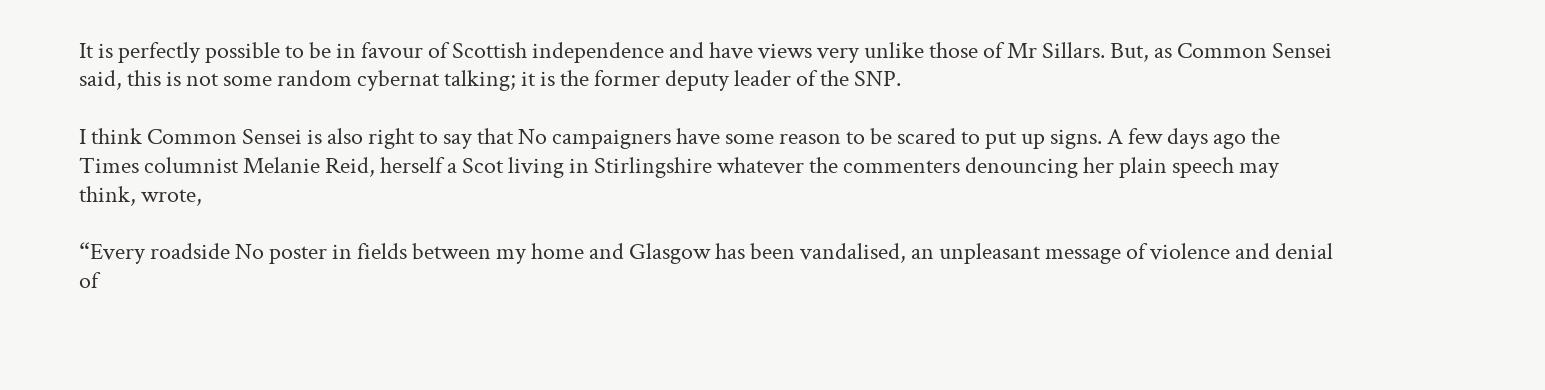It is perfectly possible to be in favour of Scottish independence and have views very unlike those of Mr Sillars. But, as Common Sensei said, this is not some random cybernat talking; it is the former deputy leader of the SNP.

I think Common Sensei is also right to say that No campaigners have some reason to be scared to put up signs. A few days ago the Times columnist Melanie Reid, herself a Scot living in Stirlingshire whatever the commenters denouncing her plain speech may think, wrote,

“Every roadside No poster in fields between my home and Glasgow has been vandalised, an unpleasant message of violence and denial of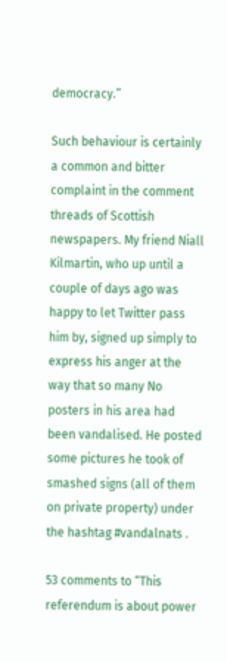democracy.”

Such behaviour is certainly a common and bitter complaint in the comment threads of Scottish newspapers. My friend Niall Kilmartin, who up until a couple of days ago was happy to let Twitter pass him by, signed up simply to express his anger at the way that so many No posters in his area had been vandalised. He posted some pictures he took of smashed signs (all of them on private property) under the hashtag #vandalnats .

53 comments to “This referendum is about power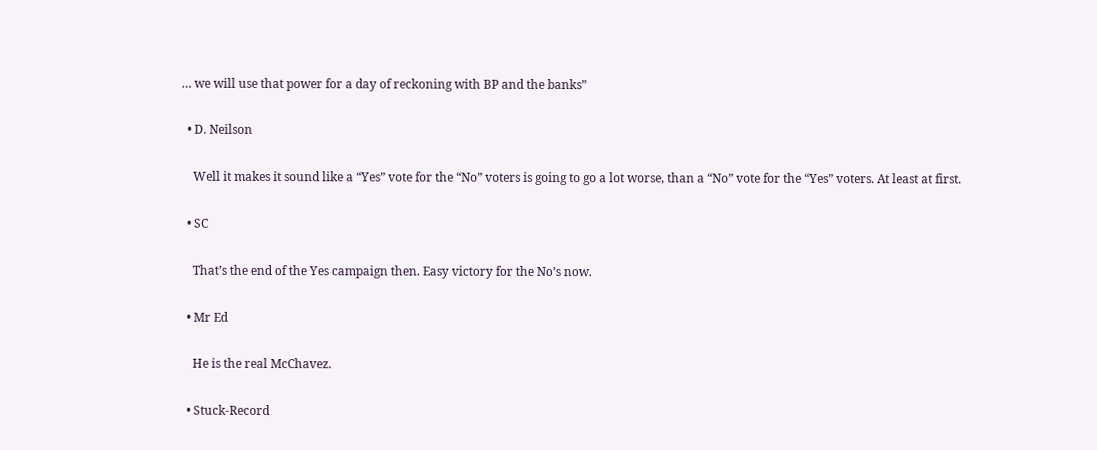… we will use that power for a day of reckoning with BP and the banks”

  • D. Neilson

    Well it makes it sound like a “Yes” vote for the “No” voters is going to go a lot worse, than a “No” vote for the “Yes” voters. At least at first.

  • SC

    That’s the end of the Yes campaign then. Easy victory for the No’s now.

  • Mr Ed

    He is the real McChavez.

  • Stuck-Record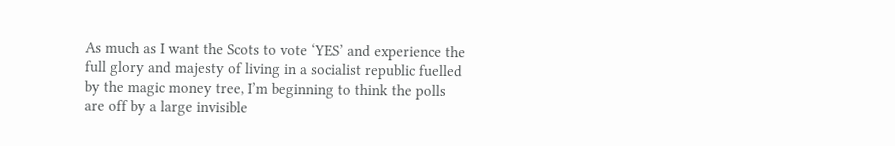As much as I want the Scots to vote ‘YES’ and experience the full glory and majesty of living in a socialist republic fuelled by the magic money tree, I’m beginning to think the polls are off by a large invisible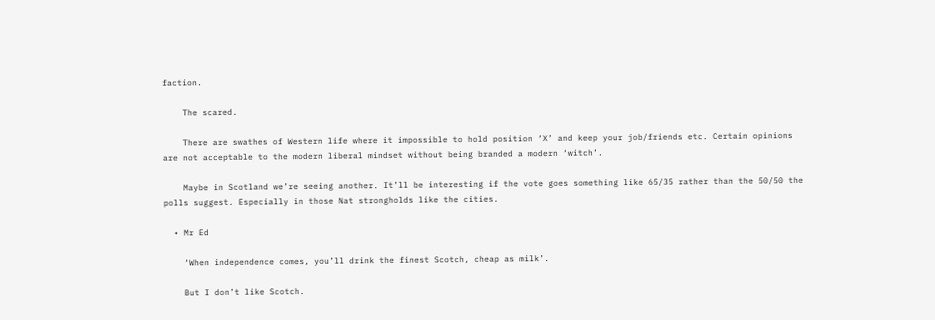faction.

    The scared.

    There are swathes of Western life where it impossible to hold position ‘X’ and keep your job/friends etc. Certain opinions are not acceptable to the modern liberal mindset without being branded a modern ‘witch’.

    Maybe in Scotland we’re seeing another. It’ll be interesting if the vote goes something like 65/35 rather than the 50/50 the polls suggest. Especially in those Nat strongholds like the cities.

  • Mr Ed

    ‘When independence comes, you’ll drink the finest Scotch, cheap as milk’.

    But I don’t like Scotch.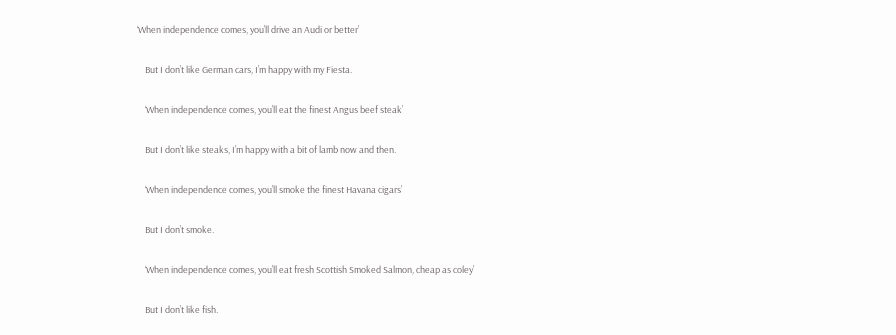‘When independence comes, you’ll drive an Audi or better’

    But I don’t like German cars, I’m happy with my Fiesta.

    ‘When independence comes, you’ll eat the finest Angus beef steak’

    But I don’t like steaks, I’m happy with a bit of lamb now and then.

    ‘When independence comes, you’ll smoke the finest Havana cigars’

    But I don’t smoke.

    ‘When independence comes, you’ll eat fresh Scottish Smoked Salmon, cheap as coley’

    But I don’t like fish.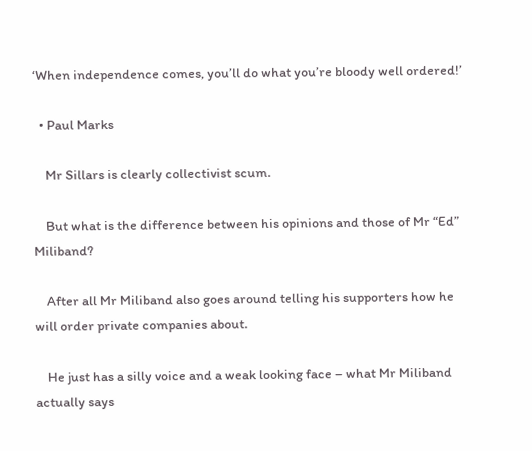‘When independence comes, you’ll do what you’re bloody well ordered!’

  • Paul Marks

    Mr Sillars is clearly collectivist scum.

    But what is the difference between his opinions and those of Mr “Ed” Miliband?

    After all Mr Miliband also goes around telling his supporters how he will order private companies about.

    He just has a silly voice and a weak looking face – what Mr Miliband actually says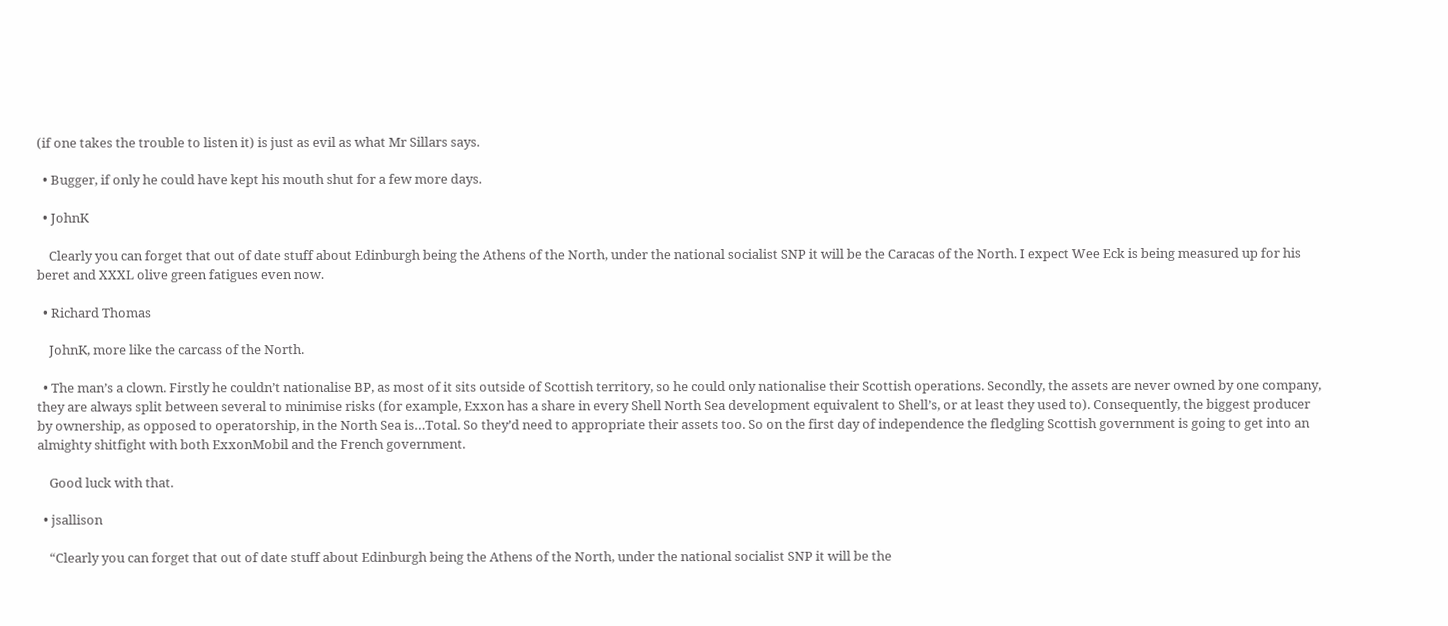(if one takes the trouble to listen it) is just as evil as what Mr Sillars says.

  • Bugger, if only he could have kept his mouth shut for a few more days.

  • JohnK

    Clearly you can forget that out of date stuff about Edinburgh being the Athens of the North, under the national socialist SNP it will be the Caracas of the North. I expect Wee Eck is being measured up for his beret and XXXL olive green fatigues even now.

  • Richard Thomas

    JohnK, more like the carcass of the North.

  • The man’s a clown. Firstly he couldn’t nationalise BP, as most of it sits outside of Scottish territory, so he could only nationalise their Scottish operations. Secondly, the assets are never owned by one company, they are always split between several to minimise risks (for example, Exxon has a share in every Shell North Sea development equivalent to Shell’s, or at least they used to). Consequently, the biggest producer by ownership, as opposed to operatorship, in the North Sea is…Total. So they’d need to appropriate their assets too. So on the first day of independence the fledgling Scottish government is going to get into an almighty shitfight with both ExxonMobil and the French government.

    Good luck with that.

  • jsallison

    “Clearly you can forget that out of date stuff about Edinburgh being the Athens of the North, under the national socialist SNP it will be the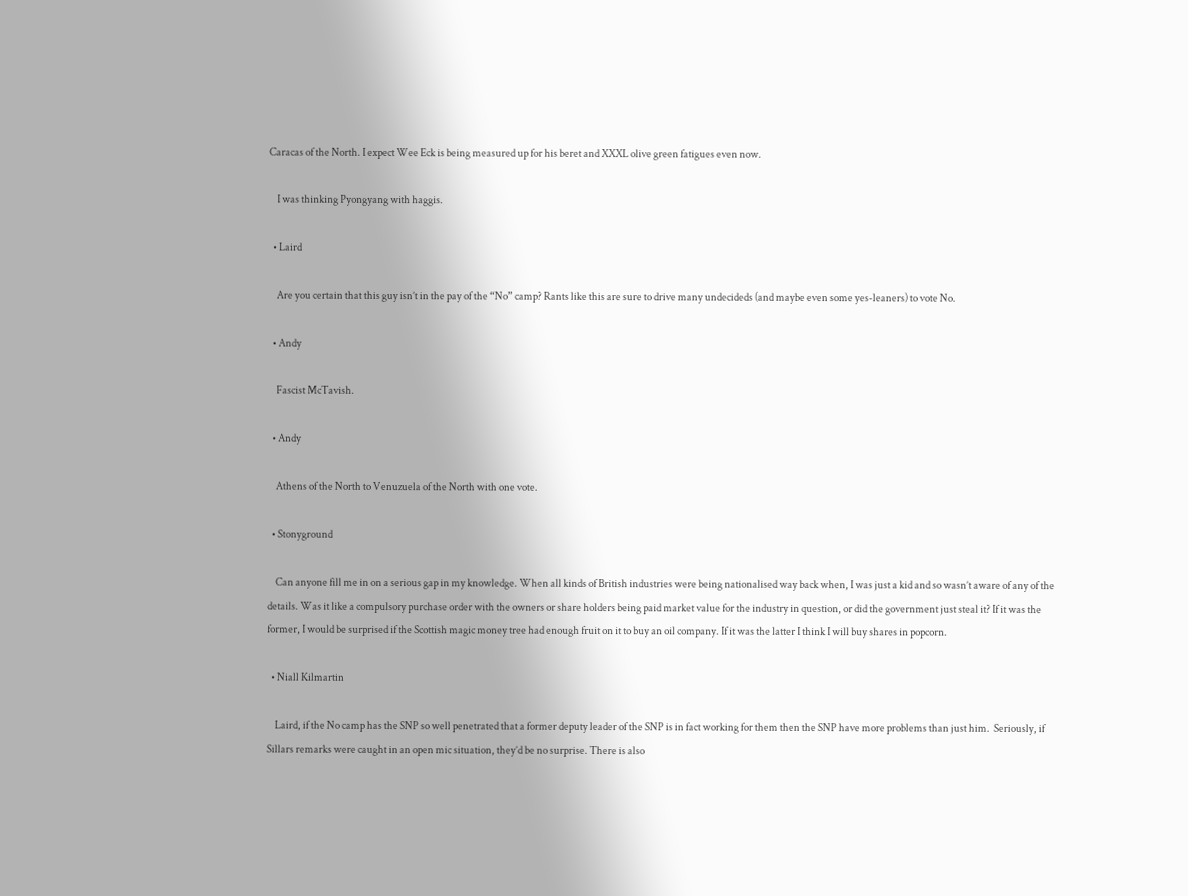Caracas of the North. I expect Wee Eck is being measured up for his beret and XXXL olive green fatigues even now.

    I was thinking Pyongyang with haggis.

  • Laird

    Are you certain that this guy isn’t in the pay of the “No” camp? Rants like this are sure to drive many undecideds (and maybe even some yes-leaners) to vote No.

  • Andy

    Fascist McTavish.

  • Andy

    Athens of the North to Venuzuela of the North with one vote.

  • Stonyground

    Can anyone fill me in on a serious gap in my knowledge. When all kinds of British industries were being nationalised way back when, I was just a kid and so wasn’t aware of any of the details. Was it like a compulsory purchase order with the owners or share holders being paid market value for the industry in question, or did the government just steal it? If it was the former, I would be surprised if the Scottish magic money tree had enough fruit on it to buy an oil company. If it was the latter I think I will buy shares in popcorn.

  • Niall Kilmartin

    Laird, if the No camp has the SNP so well penetrated that a former deputy leader of the SNP is in fact working for them then the SNP have more problems than just him.  Seriously, if Sillars remarks were caught in an open mic situation, they’d be no surprise. There is also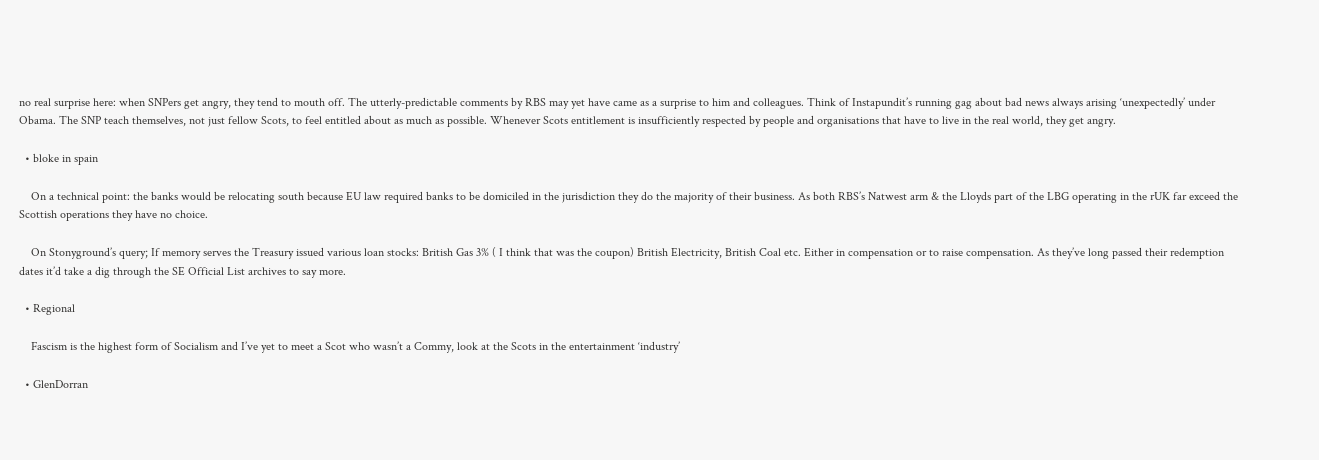no real surprise here: when SNPers get angry, they tend to mouth off. The utterly-predictable comments by RBS may yet have came as a surprise to him and colleagues. Think of Instapundit’s running gag about bad news always arising ‘unexpectedly’ under Obama. The SNP teach themselves, not just fellow Scots, to feel entitled about as much as possible. Whenever Scots entitlement is insufficiently respected by people and organisations that have to live in the real world, they get angry.

  • bloke in spain

    On a technical point: the banks would be relocating south because EU law required banks to be domiciled in the jurisdiction they do the majority of their business. As both RBS’s Natwest arm & the Lloyds part of the LBG operating in the rUK far exceed the Scottish operations they have no choice.

    On Stonyground’s query; If memory serves the Treasury issued various loan stocks: British Gas 3% ( I think that was the coupon) British Electricity, British Coal etc. Either in compensation or to raise compensation. As they’ve long passed their redemption dates it’d take a dig through the SE Official List archives to say more.

  • Regional

    Fascism is the highest form of Socialism and I’ve yet to meet a Scot who wasn’t a Commy, look at the Scots in the entertainment ‘industry’

  • GlenDorran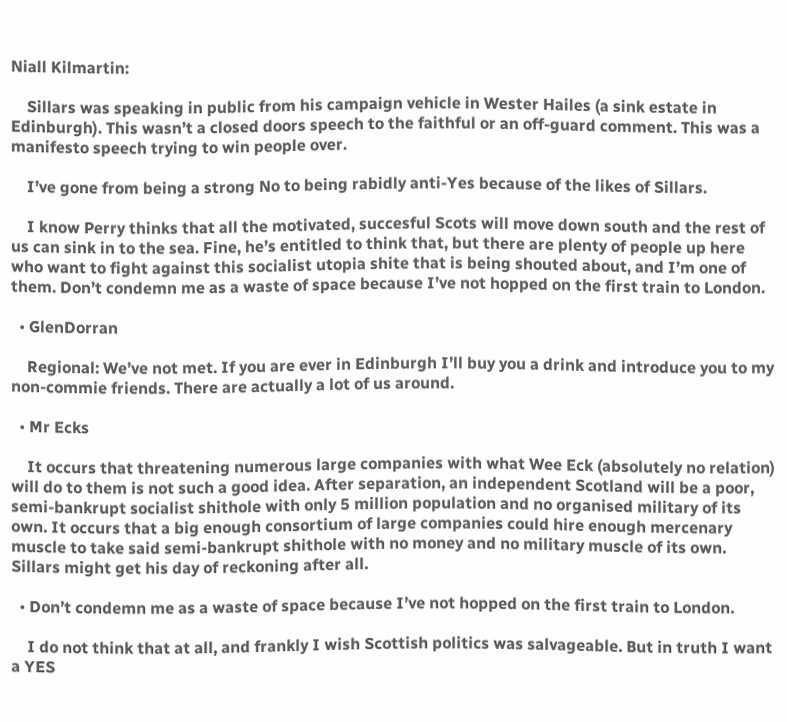Niall Kilmartin:

    Sillars was speaking in public from his campaign vehicle in Wester Hailes (a sink estate in Edinburgh). This wasn’t a closed doors speech to the faithful or an off-guard comment. This was a manifesto speech trying to win people over.

    I’ve gone from being a strong No to being rabidly anti-Yes because of the likes of Sillars.

    I know Perry thinks that all the motivated, succesful Scots will move down south and the rest of us can sink in to the sea. Fine, he’s entitled to think that, but there are plenty of people up here who want to fight against this socialist utopia shite that is being shouted about, and I’m one of them. Don’t condemn me as a waste of space because I’ve not hopped on the first train to London.

  • GlenDorran

    Regional: We’ve not met. If you are ever in Edinburgh I’ll buy you a drink and introduce you to my non-commie friends. There are actually a lot of us around.

  • Mr Ecks

    It occurs that threatening numerous large companies with what Wee Eck (absolutely no relation) will do to them is not such a good idea. After separation, an independent Scotland will be a poor, semi-bankrupt socialist shithole with only 5 million population and no organised military of its own. It occurs that a big enough consortium of large companies could hire enough mercenary muscle to take said semi-bankrupt shithole with no money and no military muscle of its own. Sillars might get his day of reckoning after all.

  • Don’t condemn me as a waste of space because I’ve not hopped on the first train to London.

    I do not think that at all, and frankly I wish Scottish politics was salvageable. But in truth I want a YES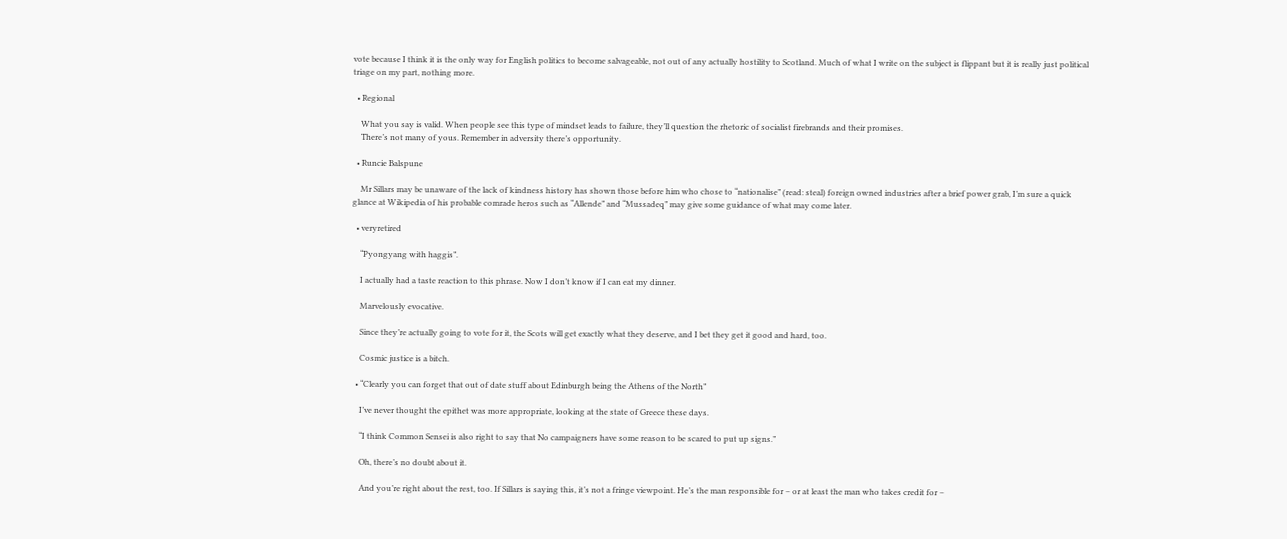vote because I think it is the only way for English politics to become salvageable, not out of any actually hostility to Scotland. Much of what I write on the subject is flippant but it is really just political triage on my part, nothing more.

  • Regional

    What you say is valid. When people see this type of mindset leads to failure, they’ll question the rhetoric of socialist firebrands and their promises.
    There’s not many of yous. Remember in adversity there’s opportunity.

  • Runcie Balspune

    Mr Sillars may be unaware of the lack of kindness history has shown those before him who chose to “nationalise” (read: steal) foreign owned industries after a brief power grab, I’m sure a quick glance at Wikipedia of his probable comrade heros such as “Allende” and “Mussadeq” may give some guidance of what may come later.

  • veryretired

    “Pyongyang with haggis”.

    I actually had a taste reaction to this phrase. Now I don’t know if I can eat my dinner.

    Marvelously evocative.

    Since they’re actually going to vote for it, the Scots will get exactly what they deserve, and I bet they get it good and hard, too.

    Cosmic justice is a bitch.

  • “Clearly you can forget that out of date stuff about Edinburgh being the Athens of the North”

    I’ve never thought the epithet was more appropriate, looking at the state of Greece these days.

    “I think Common Sensei is also right to say that No campaigners have some reason to be scared to put up signs.”

    Oh, there’s no doubt about it.

    And you’re right about the rest, too. If Sillars is saying this, it’s not a fringe viewpoint. He’s the man responsible for – or at least the man who takes credit for –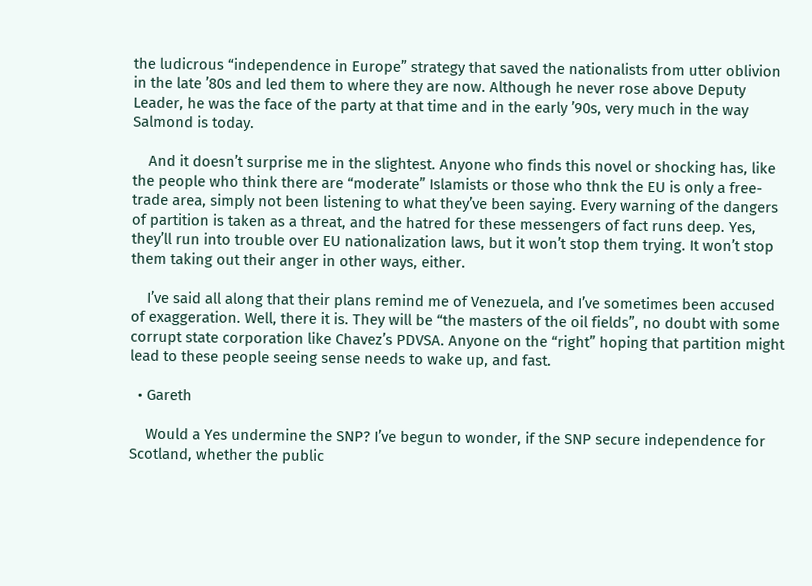the ludicrous “independence in Europe” strategy that saved the nationalists from utter oblivion in the late ’80s and led them to where they are now. Although he never rose above Deputy Leader, he was the face of the party at that time and in the early ’90s, very much in the way Salmond is today.

    And it doesn’t surprise me in the slightest. Anyone who finds this novel or shocking has, like the people who think there are “moderate” Islamists or those who thnk the EU is only a free-trade area, simply not been listening to what they’ve been saying. Every warning of the dangers of partition is taken as a threat, and the hatred for these messengers of fact runs deep. Yes, they’ll run into trouble over EU nationalization laws, but it won’t stop them trying. It won’t stop them taking out their anger in other ways, either.

    I’ve said all along that their plans remind me of Venezuela, and I’ve sometimes been accused of exaggeration. Well, there it is. They will be “the masters of the oil fields”, no doubt with some corrupt state corporation like Chavez’s PDVSA. Anyone on the “right” hoping that partition might lead to these people seeing sense needs to wake up, and fast.

  • Gareth

    Would a Yes undermine the SNP? I’ve begun to wonder, if the SNP secure independence for Scotland, whether the public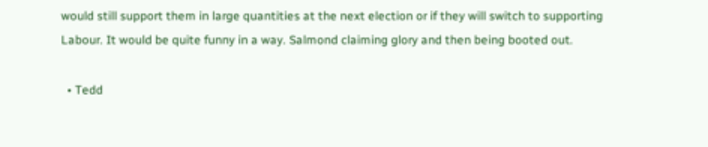would still support them in large quantities at the next election or if they will switch to supporting Labour. It would be quite funny in a way. Salmond claiming glory and then being booted out.

  • Tedd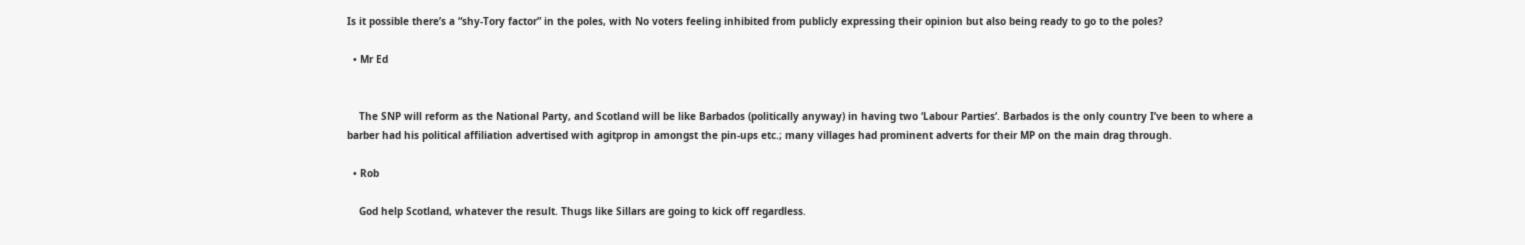Is it possible there’s a “shy-Tory factor” in the poles, with No voters feeling inhibited from publicly expressing their opinion but also being ready to go to the poles?

  • Mr Ed


    The SNP will reform as the National Party, and Scotland will be like Barbados (politically anyway) in having two ‘Labour Parties‘. Barbados is the only country I’ve been to where a barber had his political affiliation advertised with agitprop in amongst the pin-ups etc.; many villages had prominent adverts for their MP on the main drag through.

  • Rob

    God help Scotland, whatever the result. Thugs like Sillars are going to kick off regardless.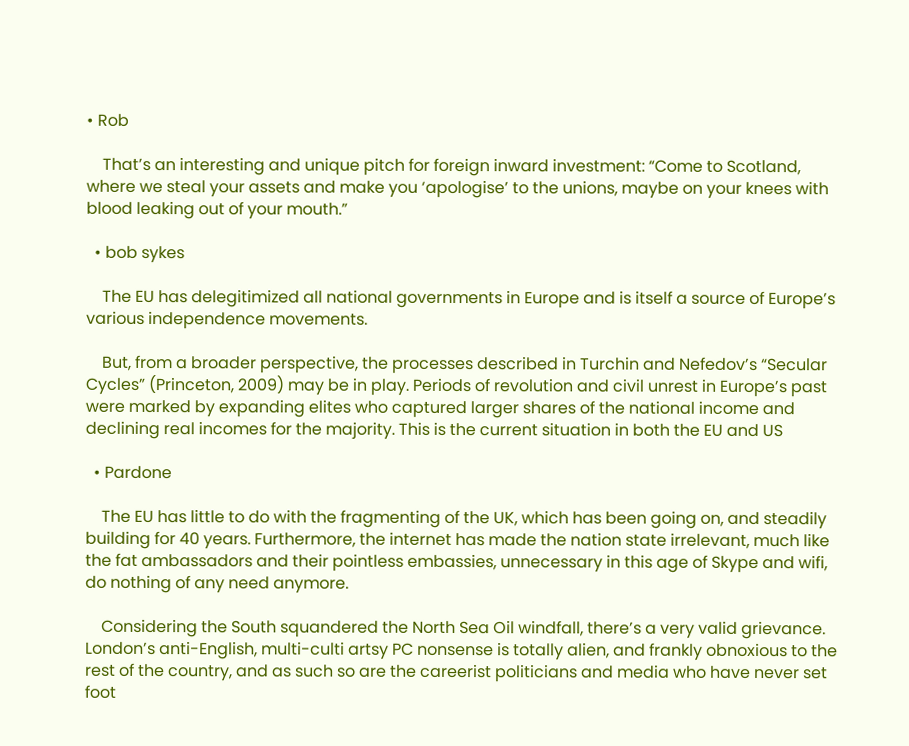• Rob

    That’s an interesting and unique pitch for foreign inward investment: “Come to Scotland, where we steal your assets and make you ‘apologise’ to the unions, maybe on your knees with blood leaking out of your mouth.”

  • bob sykes

    The EU has delegitimized all national governments in Europe and is itself a source of Europe’s various independence movements.

    But, from a broader perspective, the processes described in Turchin and Nefedov’s “Secular Cycles” (Princeton, 2009) may be in play. Periods of revolution and civil unrest in Europe’s past were marked by expanding elites who captured larger shares of the national income and declining real incomes for the majority. This is the current situation in both the EU and US

  • Pardone

    The EU has little to do with the fragmenting of the UK, which has been going on, and steadily building for 40 years. Furthermore, the internet has made the nation state irrelevant, much like the fat ambassadors and their pointless embassies, unnecessary in this age of Skype and wifi, do nothing of any need anymore.

    Considering the South squandered the North Sea Oil windfall, there’s a very valid grievance. London’s anti-English, multi-culti artsy PC nonsense is totally alien, and frankly obnoxious to the rest of the country, and as such so are the careerist politicians and media who have never set foot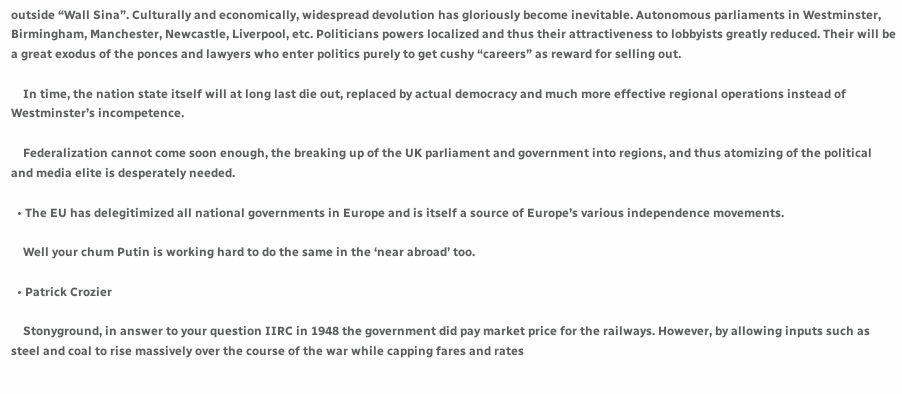outside “Wall Sina”. Culturally and economically, widespread devolution has gloriously become inevitable. Autonomous parliaments in Westminster, Birmingham, Manchester, Newcastle, Liverpool, etc. Politicians powers localized and thus their attractiveness to lobbyists greatly reduced. Their will be a great exodus of the ponces and lawyers who enter politics purely to get cushy “careers” as reward for selling out.

    In time, the nation state itself will at long last die out, replaced by actual democracy and much more effective regional operations instead of Westminster’s incompetence.

    Federalization cannot come soon enough, the breaking up of the UK parliament and government into regions, and thus atomizing of the political and media elite is desperately needed.

  • The EU has delegitimized all national governments in Europe and is itself a source of Europe’s various independence movements.

    Well your chum Putin is working hard to do the same in the ‘near abroad’ too.

  • Patrick Crozier

    Stonyground, in answer to your question IIRC in 1948 the government did pay market price for the railways. However, by allowing inputs such as steel and coal to rise massively over the course of the war while capping fares and rates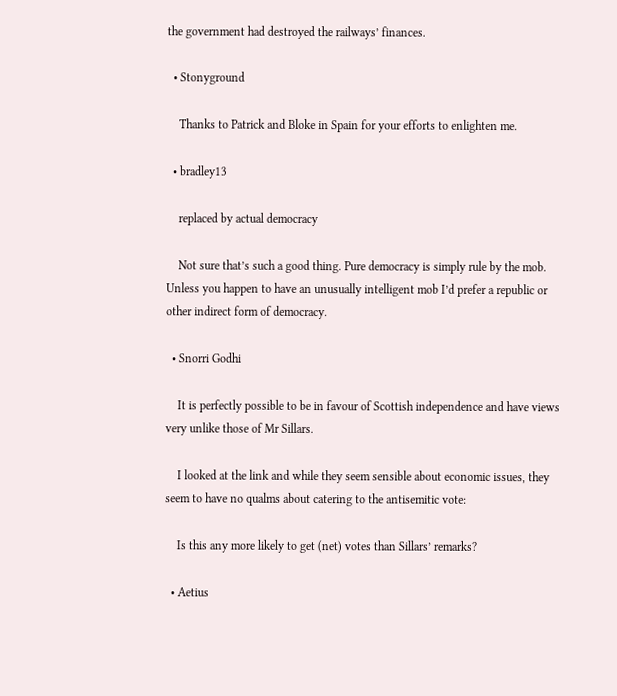the government had destroyed the railways’ finances.

  • Stonyground

    Thanks to Patrick and Bloke in Spain for your efforts to enlighten me.

  • bradley13

    replaced by actual democracy

    Not sure that’s such a good thing. Pure democracy is simply rule by the mob. Unless you happen to have an unusually intelligent mob I’d prefer a republic or other indirect form of democracy.

  • Snorri Godhi

    It is perfectly possible to be in favour of Scottish independence and have views very unlike those of Mr Sillars.

    I looked at the link and while they seem sensible about economic issues, they seem to have no qualms about catering to the antisemitic vote:

    Is this any more likely to get (net) votes than Sillars’ remarks?

  • Aetius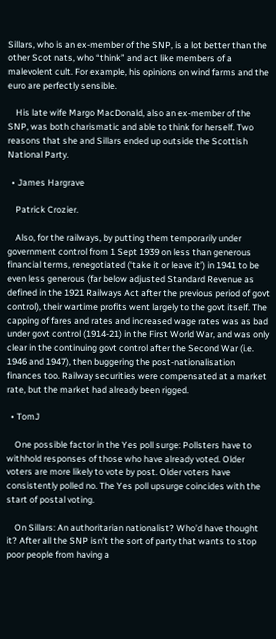Sillars, who is an ex-member of the SNP, is a lot better than the other Scot nats, who “think” and act like members of a malevolent cult. For example, his opinions on wind farms and the euro are perfectly sensible.

    His late wife Margo MacDonald, also an ex-member of the SNP, was both charismatic and able to think for herself. Two reasons that she and Sillars ended up outside the Scottish National Party.

  • James Hargrave

    Patrick Crozier.

    Also, for the railways, by putting them temporarily under government control from 1 Sept 1939 on less than generous financial terms, renegotiated (‘take it or leave it’) in 1941 to be even less generous (far below adjusted Standard Revenue as defined in the 1921 Railways Act after the previous period of govt control), their wartime profits went largely to the govt itself. The capping of fares and rates and increased wage rates was as bad under govt control (1914-21) in the First World War, and was only clear in the continuing govt control after the Second War (i.e. 1946 and 1947), then buggering the post-nationalisation finances too. Railway securities were compensated at a market rate, but the market had already been rigged.

  • TomJ

    One possible factor in the Yes poll surge: Pollsters have to withhold responses of those who have already voted. Older voters are more likely to vote by post. Older voters have consistently polled no. The Yes poll upsurge coincides with the start of postal voting.

    On Sillars: An authoritarian nationalist? Who’d have thought it? After all the SNP isn’t the sort of party that wants to stop poor people from having a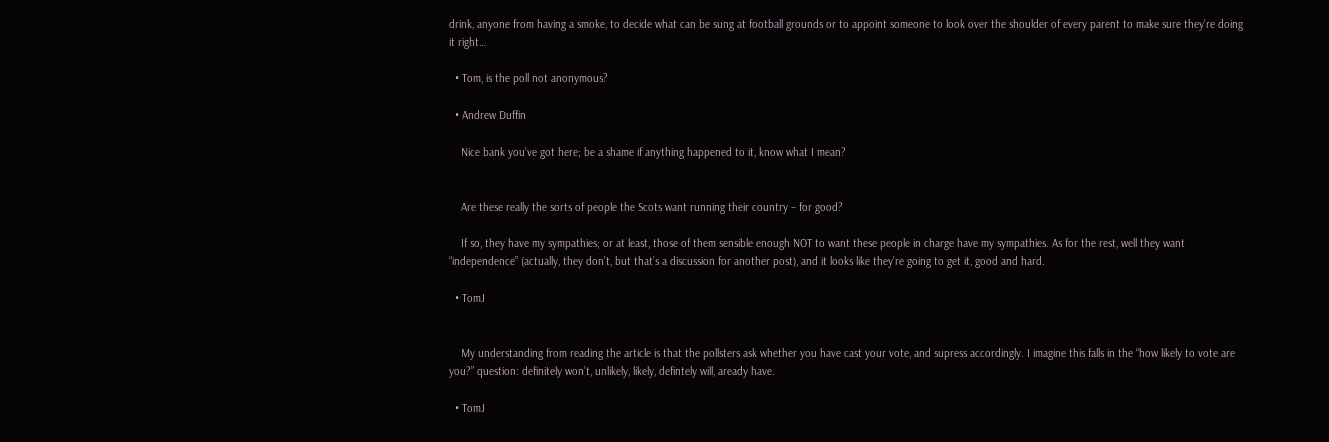drink, anyone from having a smoke, to decide what can be sung at football grounds or to appoint someone to look over the shoulder of every parent to make sure they’re doing it right…

  • Tom, is the poll not anonymous?

  • Andrew Duffin

    Nice bank you’ve got here; be a shame if anything happened to it, know what I mean?


    Are these really the sorts of people the Scots want running their country – for good?

    If so, they have my sympathies; or at least, those of them sensible enough NOT to want these people in charge have my sympathies. As for the rest, well they want “independence” (actually, they don’t, but that’s a discussion for another post), and it looks like they’re going to get it, good and hard.

  • TomJ


    My understanding from reading the article is that the pollsters ask whether you have cast your vote, and supress accordingly. I imagine this falls in the “how likely to vote are you?” question: definitely won’t, unlikely, likely, defintely will, aready have.

  • TomJ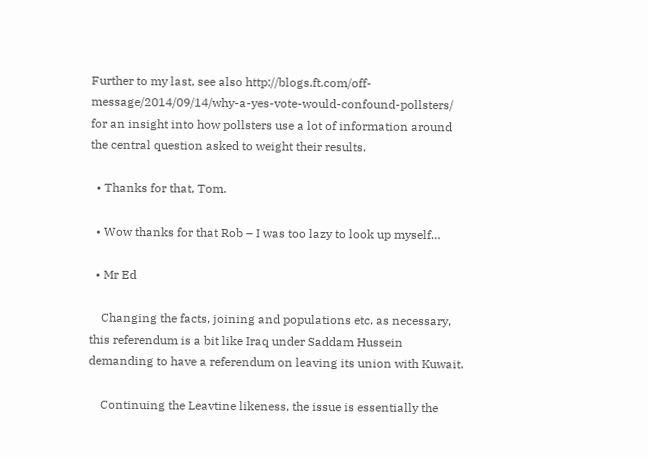Further to my last, see also http://blogs.ft.com/off-message/2014/09/14/why-a-yes-vote-would-confound-pollsters/ for an insight into how pollsters use a lot of information around the central question asked to weight their results.

  • Thanks for that, Tom.

  • Wow thanks for that Rob – I was too lazy to look up myself…

  • Mr Ed

    Changing the facts, joining and populations etc. as necessary, this referendum is a bit like Iraq under Saddam Hussein demanding to have a referendum on leaving its union with Kuwait.

    Continuing the Leavtine likeness, the issue is essentially the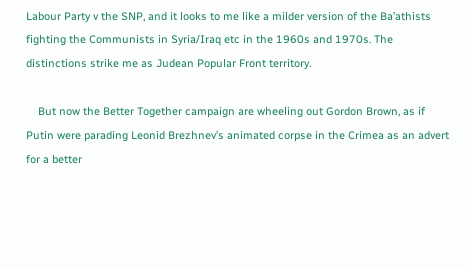Labour Party v the SNP, and it looks to me like a milder version of the Ba’athists fighting the Communists in Syria/Iraq etc in the 1960s and 1970s. The distinctions strike me as Judean Popular Front territory.

    But now the Better Together campaign are wheeling out Gordon Brown, as if Putin were parading Leonid Brezhnev’s animated corpse in the Crimea as an advert for a better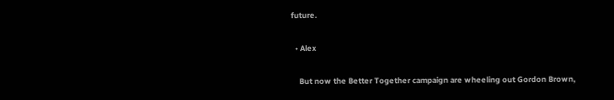future.

  • Alex

    But now the Better Together campaign are wheeling out Gordon Brown,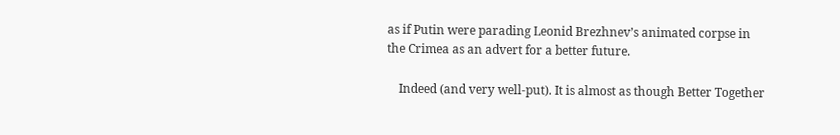as if Putin were parading Leonid Brezhnev’s animated corpse in the Crimea as an advert for a better future.

    Indeed (and very well-put). It is almost as though Better Together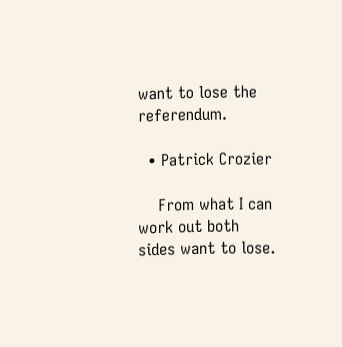want to lose the referendum.

  • Patrick Crozier

    From what I can work out both sides want to lose.